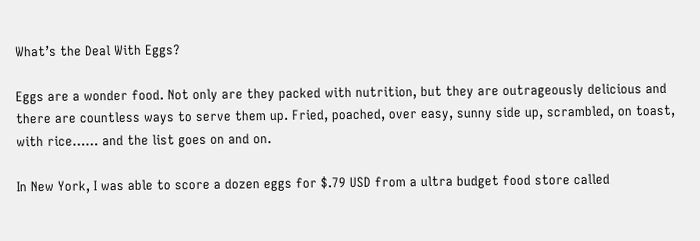What’s the Deal With Eggs?

Eggs are a wonder food. Not only are they packed with nutrition, but they are outrageously delicious and there are countless ways to serve them up. Fried, poached, over easy, sunny side up, scrambled, on toast, with rice…… and the list goes on and on.

In New York, I was able to score a dozen eggs for $.79 USD from a ultra budget food store called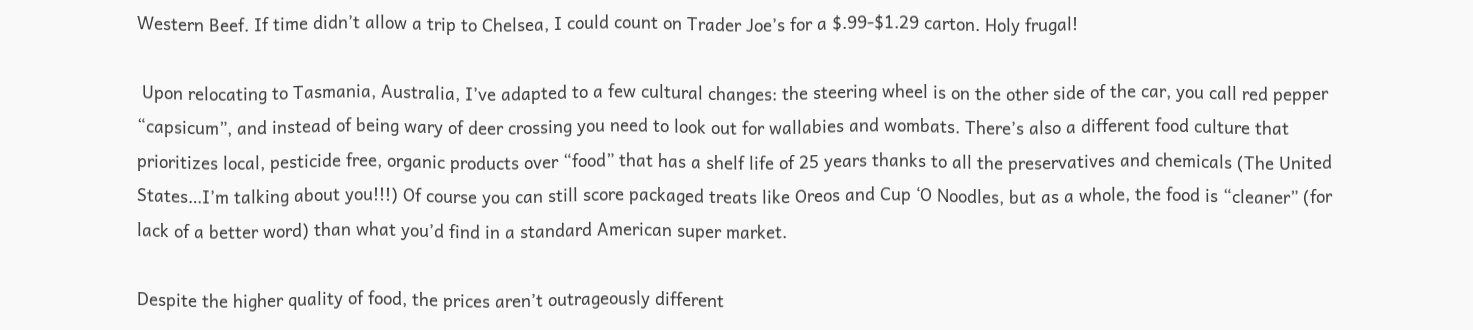Western Beef. If time didn’t allow a trip to Chelsea, I could count on Trader Joe’s for a $.99-$1.29 carton. Holy frugal!

 Upon relocating to Tasmania, Australia, I’ve adapted to a few cultural changes: the steering wheel is on the other side of the car, you call red pepper “capsicum”, and instead of being wary of deer crossing you need to look out for wallabies and wombats. There’s also a different food culture that prioritizes local, pesticide free, organic products over “food” that has a shelf life of 25 years thanks to all the preservatives and chemicals (The United States…I’m talking about you!!!) Of course you can still score packaged treats like Oreos and Cup ‘O Noodles, but as a whole, the food is “cleaner” (for lack of a better word) than what you’d find in a standard American super market.

Despite the higher quality of food, the prices aren’t outrageously different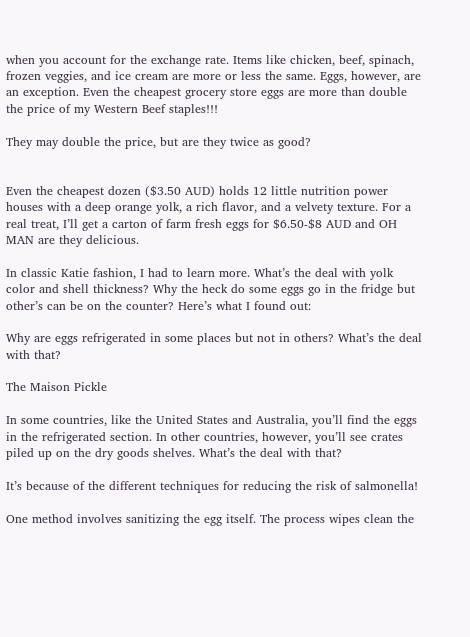when you account for the exchange rate. Items like chicken, beef, spinach, frozen veggies, and ice cream are more or less the same. Eggs, however, are an exception. Even the cheapest grocery store eggs are more than double the price of my Western Beef staples!!!

They may double the price, but are they twice as good?


Even the cheapest dozen ($3.50 AUD) holds 12 little nutrition power houses with a deep orange yolk, a rich flavor, and a velvety texture. For a real treat, I’ll get a carton of farm fresh eggs for $6.50-$8 AUD and OH MAN are they delicious.

In classic Katie fashion, I had to learn more. What’s the deal with yolk color and shell thickness? Why the heck do some eggs go in the fridge but other’s can be on the counter? Here’s what I found out:

Why are eggs refrigerated in some places but not in others? What’s the deal with that?

The Maison Pickle

In some countries, like the United States and Australia, you’ll find the eggs in the refrigerated section. In other countries, however, you’ll see crates piled up on the dry goods shelves. What’s the deal with that?

It’s because of the different techniques for reducing the risk of salmonella!

One method involves sanitizing the egg itself. The process wipes clean the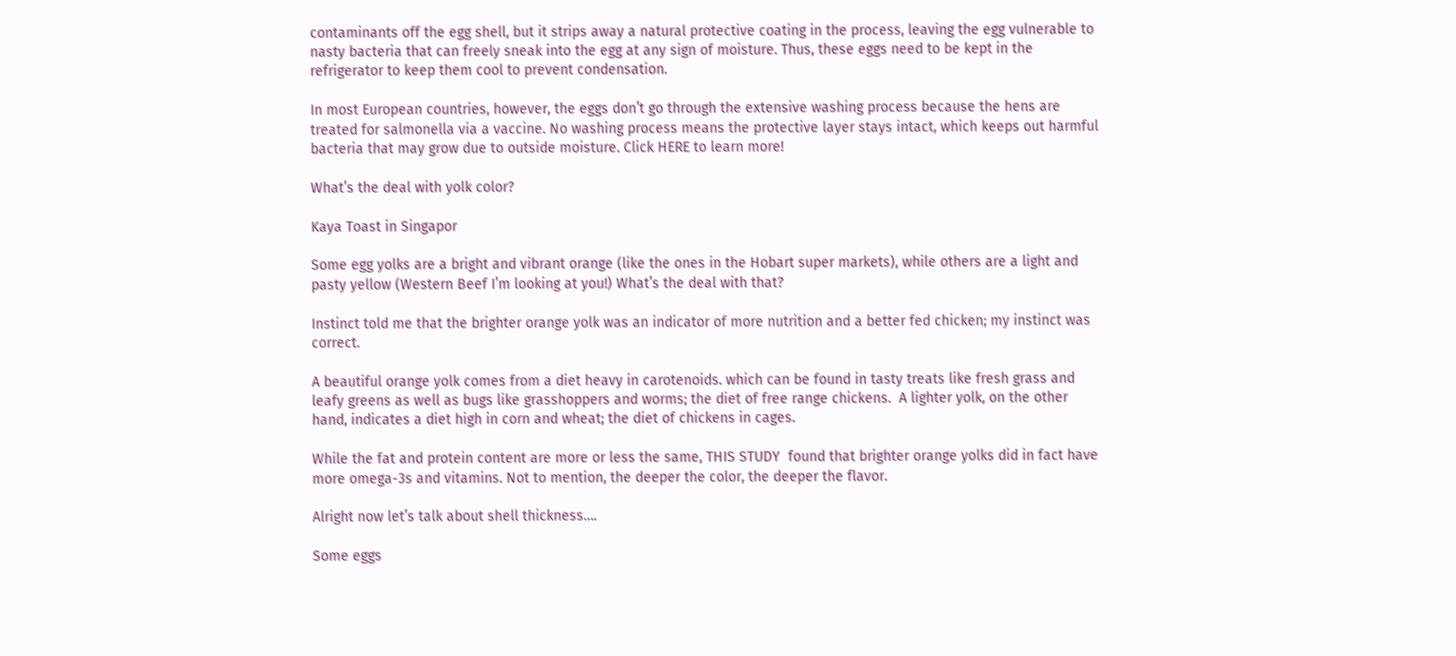contaminants off the egg shell, but it strips away a natural protective coating in the process, leaving the egg vulnerable to nasty bacteria that can freely sneak into the egg at any sign of moisture. Thus, these eggs need to be kept in the refrigerator to keep them cool to prevent condensation.

In most European countries, however, the eggs don’t go through the extensive washing process because the hens are treated for salmonella via a vaccine. No washing process means the protective layer stays intact, which keeps out harmful bacteria that may grow due to outside moisture. Click HERE to learn more!

What’s the deal with yolk color?

Kaya Toast in Singapor

Some egg yolks are a bright and vibrant orange (like the ones in the Hobart super markets), while others are a light and pasty yellow (Western Beef I’m looking at you!) What’s the deal with that?

Instinct told me that the brighter orange yolk was an indicator of more nutrition and a better fed chicken; my instinct was correct.

A beautiful orange yolk comes from a diet heavy in carotenoids. which can be found in tasty treats like fresh grass and leafy greens as well as bugs like grasshoppers and worms; the diet of free range chickens.  A lighter yolk, on the other hand, indicates a diet high in corn and wheat; the diet of chickens in cages.

While the fat and protein content are more or less the same, THIS STUDY  found that brighter orange yolks did in fact have more omega-3s and vitamins. Not to mention, the deeper the color, the deeper the flavor.

Alright now let’s talk about shell thickness….

Some eggs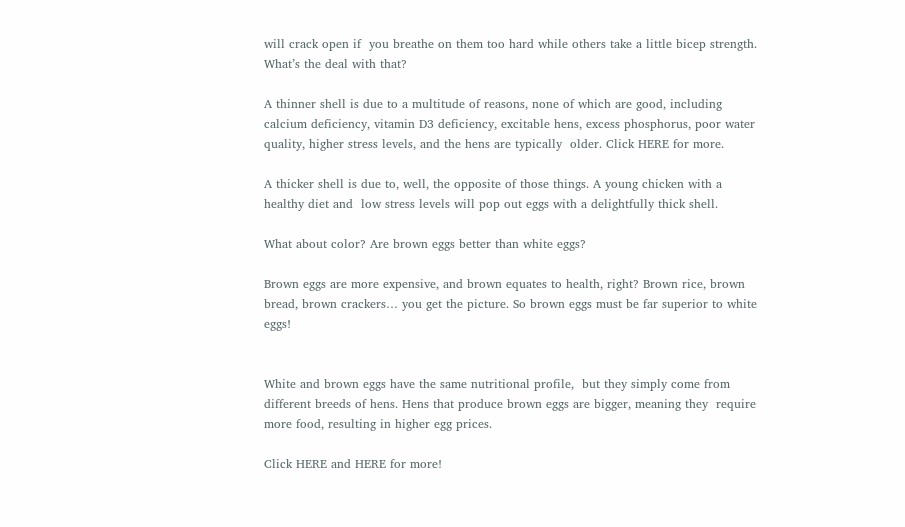will crack open if  you breathe on them too hard while others take a little bicep strength. What’s the deal with that?

A thinner shell is due to a multitude of reasons, none of which are good, including calcium deficiency, vitamin D3 deficiency, excitable hens, excess phosphorus, poor water quality, higher stress levels, and the hens are typically  older. Click HERE for more.

A thicker shell is due to, well, the opposite of those things. A young chicken with a healthy diet and  low stress levels will pop out eggs with a delightfully thick shell.

What about color? Are brown eggs better than white eggs?

Brown eggs are more expensive, and brown equates to health, right? Brown rice, brown bread, brown crackers… you get the picture. So brown eggs must be far superior to white eggs!


White and brown eggs have the same nutritional profile,  but they simply come from different breeds of hens. Hens that produce brown eggs are bigger, meaning they  require more food, resulting in higher egg prices.

Click HERE and HERE for more!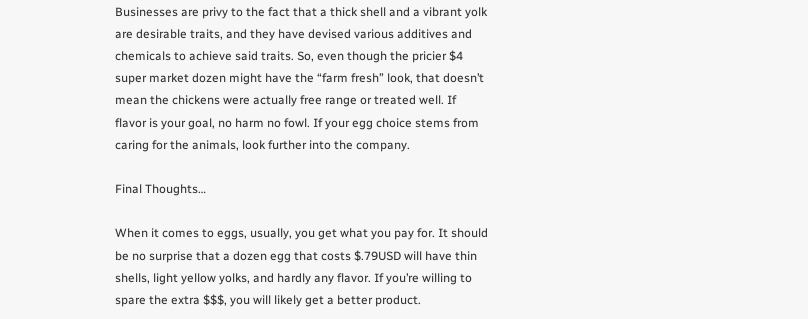Businesses are privy to the fact that a thick shell and a vibrant yolk are desirable traits, and they have devised various additives and chemicals to achieve said traits. So, even though the pricier $4 super market dozen might have the “farm fresh” look, that doesn’t mean the chickens were actually free range or treated well. If flavor is your goal, no harm no fowl. If your egg choice stems from caring for the animals, look further into the company.

Final Thoughts…

When it comes to eggs, usually, you get what you pay for. It should be no surprise that a dozen egg that costs $.79USD will have thin shells, light yellow yolks, and hardly any flavor. If you’re willing to spare the extra $$$, you will likely get a better product.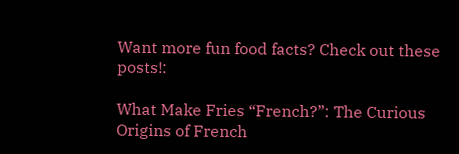Want more fun food facts? Check out these posts!:

What Make Fries “French?”: The Curious Origins of French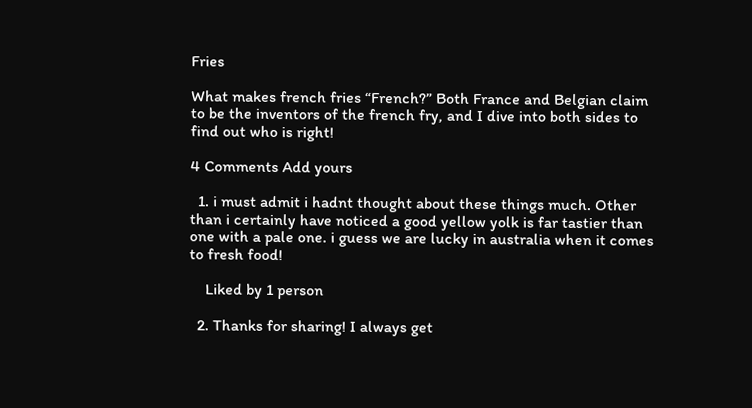Fries

What makes french fries “French?” Both France and Belgian claim to be the inventors of the french fry, and I dive into both sides to find out who is right!

4 Comments Add yours

  1. i must admit i hadnt thought about these things much. Other than i certainly have noticed a good yellow yolk is far tastier than one with a pale one. i guess we are lucky in australia when it comes to fresh food!

    Liked by 1 person

  2. Thanks for sharing! I always get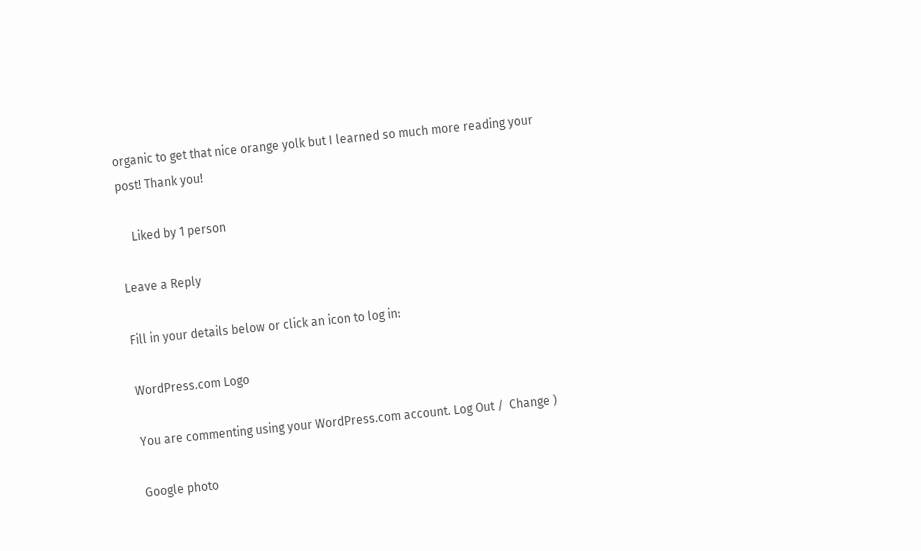organic to get that nice orange yolk but I learned so much more reading your post! Thank you!

    Liked by 1 person

Leave a Reply

Fill in your details below or click an icon to log in:

WordPress.com Logo

You are commenting using your WordPress.com account. Log Out /  Change )

Google photo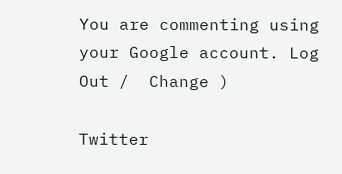You are commenting using your Google account. Log Out /  Change )

Twitter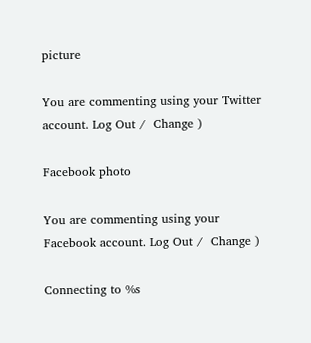picture

You are commenting using your Twitter account. Log Out /  Change )

Facebook photo

You are commenting using your Facebook account. Log Out /  Change )

Connecting to %s